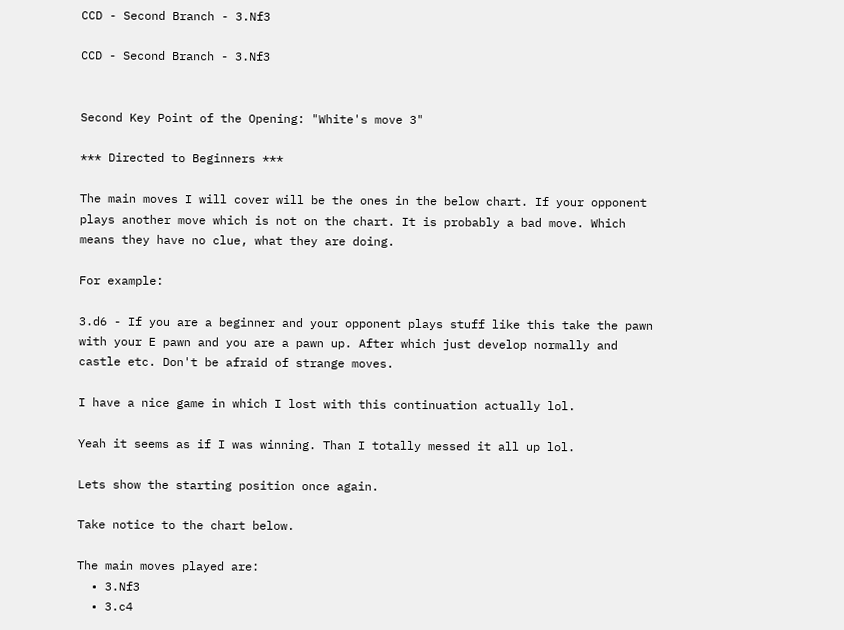CCD - Second Branch - 3.Nf3

CCD - Second Branch - 3.Nf3


Second Key Point of the Opening: "White's move 3"

*** Directed to Beginners ***

The main moves I will cover will be the ones in the below chart. If your opponent plays another move which is not on the chart. It is probably a bad move. Which means they have no clue, what they are doing.

For example:

3.d6 - If you are a beginner and your opponent plays stuff like this take the pawn with your E pawn and you are a pawn up. After which just develop normally and castle etc. Don't be afraid of strange moves.

I have a nice game in which I lost with this continuation actually lol.

Yeah it seems as if I was winning. Than I totally messed it all up lol.

Lets show the starting position once again.

Take notice to the chart below.

The main moves played are:
  • 3.Nf3
  • 3.c4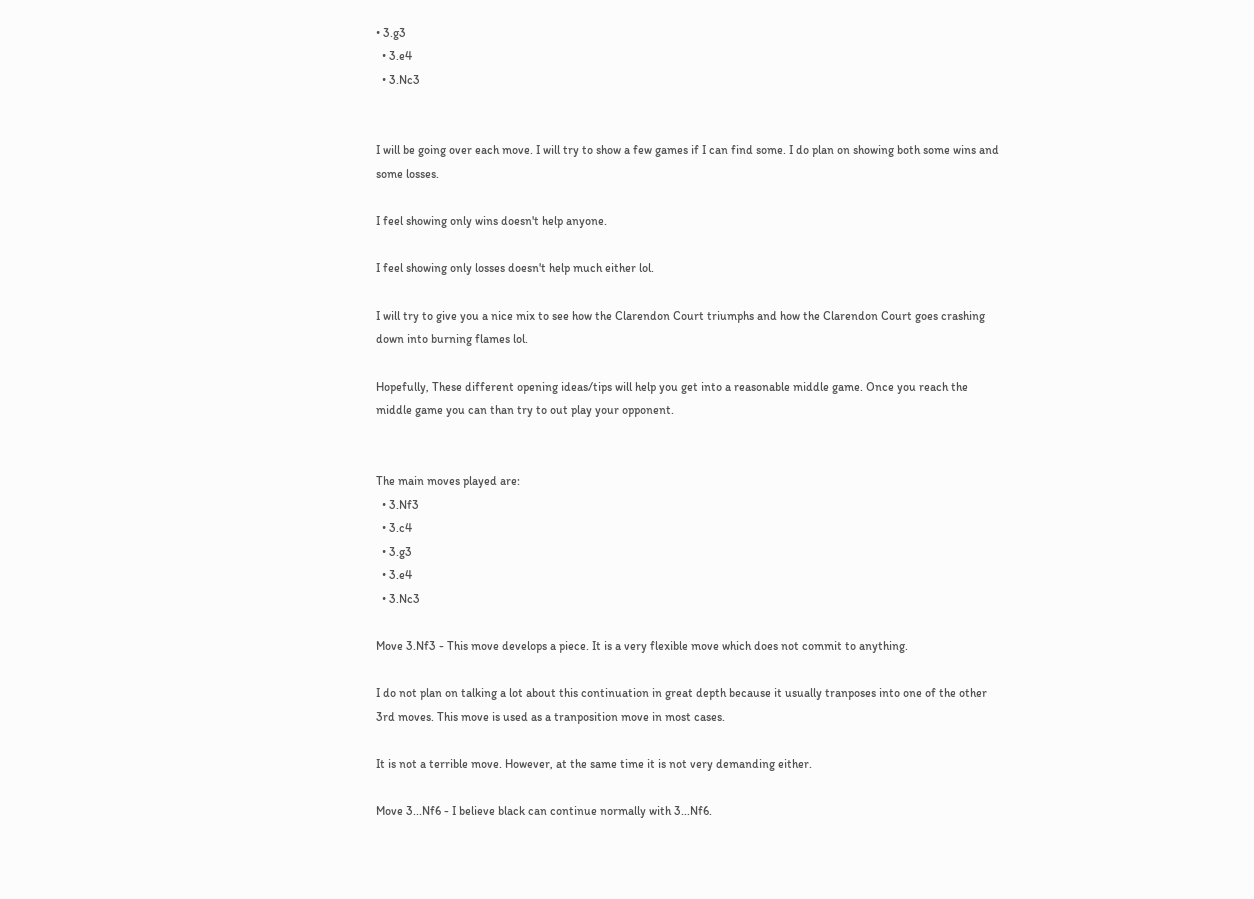• 3.g3
  • 3.e4
  • 3.Nc3


I will be going over each move. I will try to show a few games if I can find some. I do plan on showing both some wins and some losses.

I feel showing only wins doesn't help anyone.

I feel showing only losses doesn't help much either lol.

I will try to give you a nice mix to see how the Clarendon Court triumphs and how the Clarendon Court goes crashing down into burning flames lol.

Hopefully, These different opening ideas/tips will help you get into a reasonable middle game. Once you reach the middle game you can than try to out play your opponent.


The main moves played are:
  • 3.Nf3
  • 3.c4
  • 3.g3
  • 3.e4
  • 3.Nc3

Move 3.Nf3 - This move develops a piece. It is a very flexible move which does not commit to anything.

I do not plan on talking a lot about this continuation in great depth because it usually tranposes into one of the other 3rd moves. This move is used as a tranposition move in most cases.

It is not a terrible move. However, at the same time it is not very demanding either.

Move 3...Nf6 - I believe black can continue normally with 3...Nf6.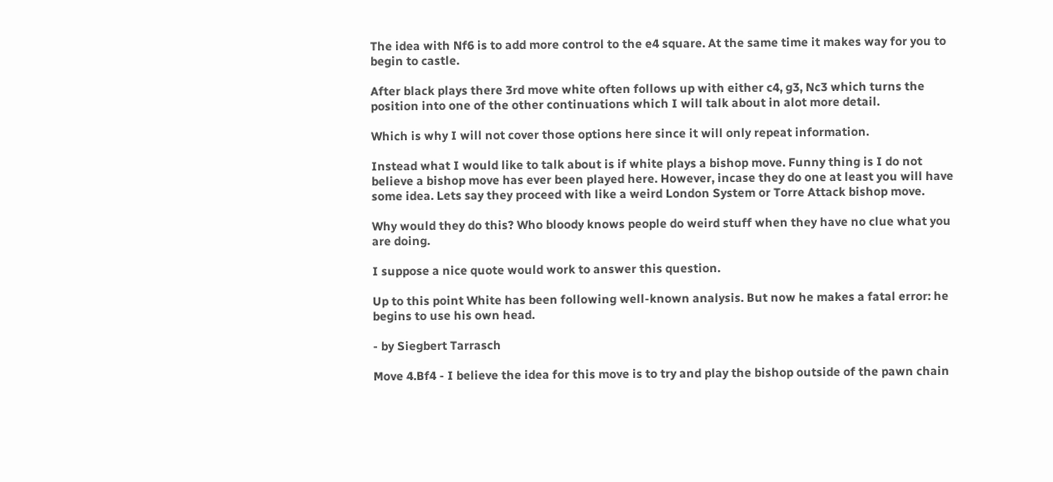The idea with Nf6 is to add more control to the e4 square. At the same time it makes way for you to begin to castle.

After black plays there 3rd move white often follows up with either c4, g3, Nc3 which turns the position into one of the other continuations which I will talk about in alot more detail.

Which is why I will not cover those options here since it will only repeat information.

Instead what I would like to talk about is if white plays a bishop move. Funny thing is I do not believe a bishop move has ever been played here. However, incase they do one at least you will have some idea. Lets say they proceed with like a weird London System or Torre Attack bishop move.

Why would they do this? Who bloody knows people do weird stuff when they have no clue what you are doing.

I suppose a nice quote would work to answer this question.

Up to this point White has been following well-known analysis. But now he makes a fatal error: he begins to use his own head.

- by Siegbert Tarrasch

Move 4.Bf4 - I believe the idea for this move is to try and play the bishop outside of the pawn chain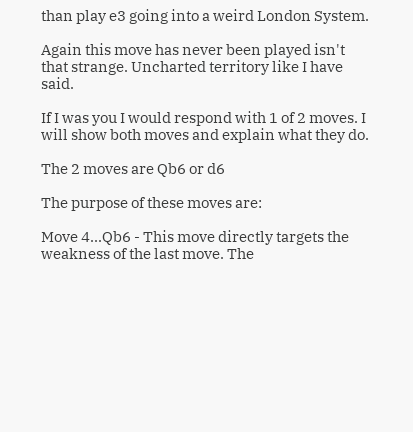than play e3 going into a weird London System.

Again this move has never been played isn't that strange. Uncharted territory like I have said.

If I was you I would respond with 1 of 2 moves. I will show both moves and explain what they do.

The 2 moves are Qb6 or d6

The purpose of these moves are:

Move 4...Qb6 - This move directly targets the weakness of the last move. The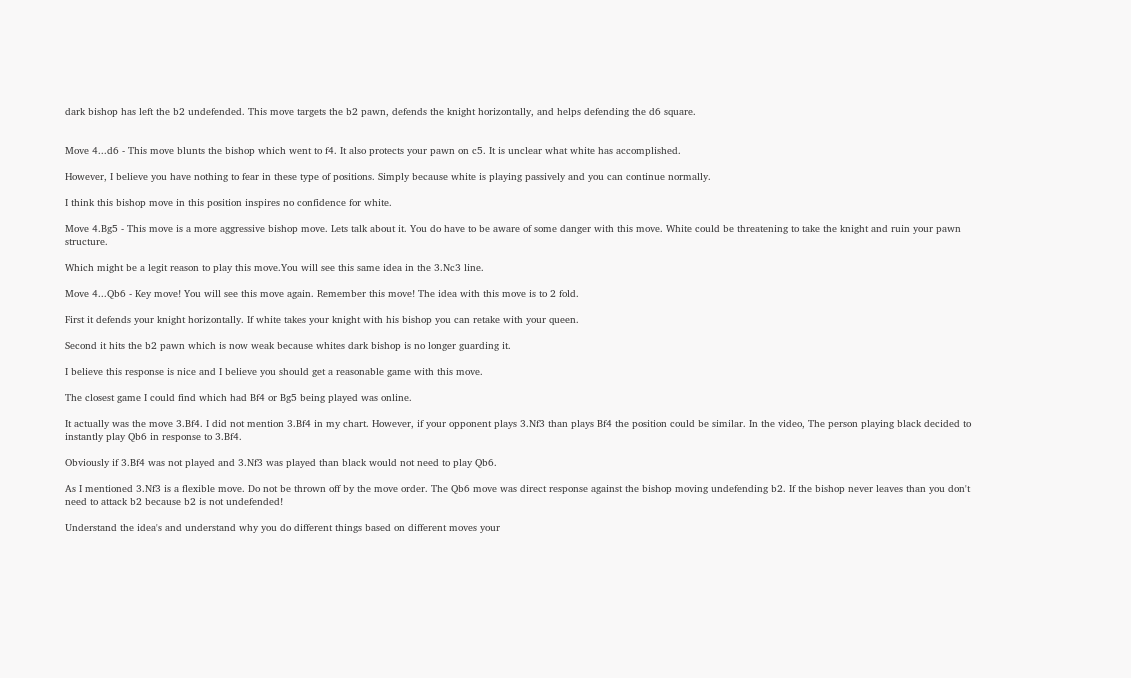dark bishop has left the b2 undefended. This move targets the b2 pawn, defends the knight horizontally, and helps defending the d6 square.


Move 4...d6 - This move blunts the bishop which went to f4. It also protects your pawn on c5. It is unclear what white has accomplished.

However, I believe you have nothing to fear in these type of positions. Simply because white is playing passively and you can continue normally.

I think this bishop move in this position inspires no confidence for white.

Move 4.Bg5 - This move is a more aggressive bishop move. Lets talk about it. You do have to be aware of some danger with this move. White could be threatening to take the knight and ruin your pawn structure.

Which might be a legit reason to play this move.You will see this same idea in the 3.Nc3 line.

Move 4...Qb6 - Key move! You will see this move again. Remember this move! The idea with this move is to 2 fold.

First it defends your knight horizontally. If white takes your knight with his bishop you can retake with your queen.

Second it hits the b2 pawn which is now weak because whites dark bishop is no longer guarding it.

I believe this response is nice and I believe you should get a reasonable game with this move.

The closest game I could find which had Bf4 or Bg5 being played was online.

It actually was the move 3.Bf4. I did not mention 3.Bf4 in my chart. However, if your opponent plays 3.Nf3 than plays Bf4 the position could be similar. In the video, The person playing black decided to instantly play Qb6 in response to 3.Bf4.

Obviously if 3.Bf4 was not played and 3.Nf3 was played than black would not need to play Qb6.

As I mentioned 3.Nf3 is a flexible move. Do not be thrown off by the move order. The Qb6 move was direct response against the bishop moving undefending b2. If the bishop never leaves than you don't need to attack b2 because b2 is not undefended!

Understand the idea's and understand why you do different things based on different moves your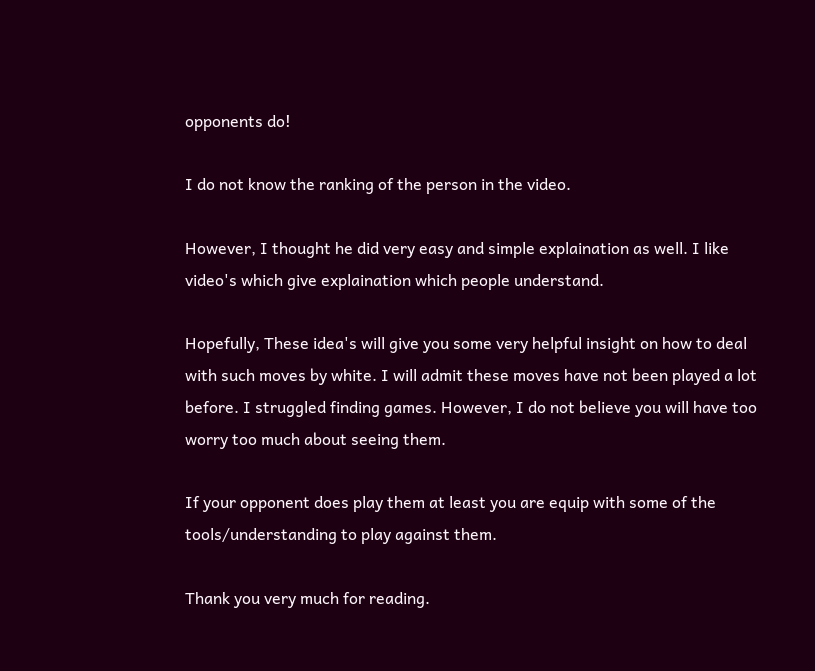opponents do!

I do not know the ranking of the person in the video.

However, I thought he did very easy and simple explaination as well. I like video's which give explaination which people understand.

Hopefully, These idea's will give you some very helpful insight on how to deal with such moves by white. I will admit these moves have not been played a lot before. I struggled finding games. However, I do not believe you will have too worry too much about seeing them.

If your opponent does play them at least you are equip with some of the tools/understanding to play against them.

Thank you very much for reading.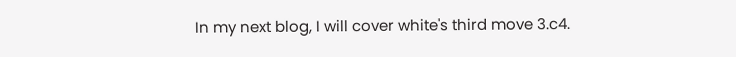In my next blog, I will cover white's third move 3.c4.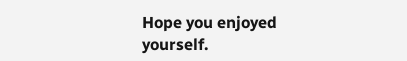Hope you enjoyed yourself.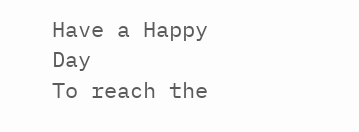Have a Happy Day
To reach the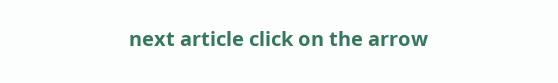next article click on the arrow